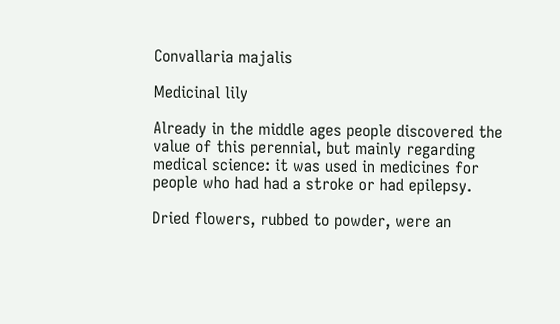Convallaria majalis

Medicinal lily

Already in the middle ages people discovered the value of this perennial, but mainly regarding medical science: it was used in medicines for people who had had a stroke or had epilepsy.

Dried flowers, rubbed to powder, were an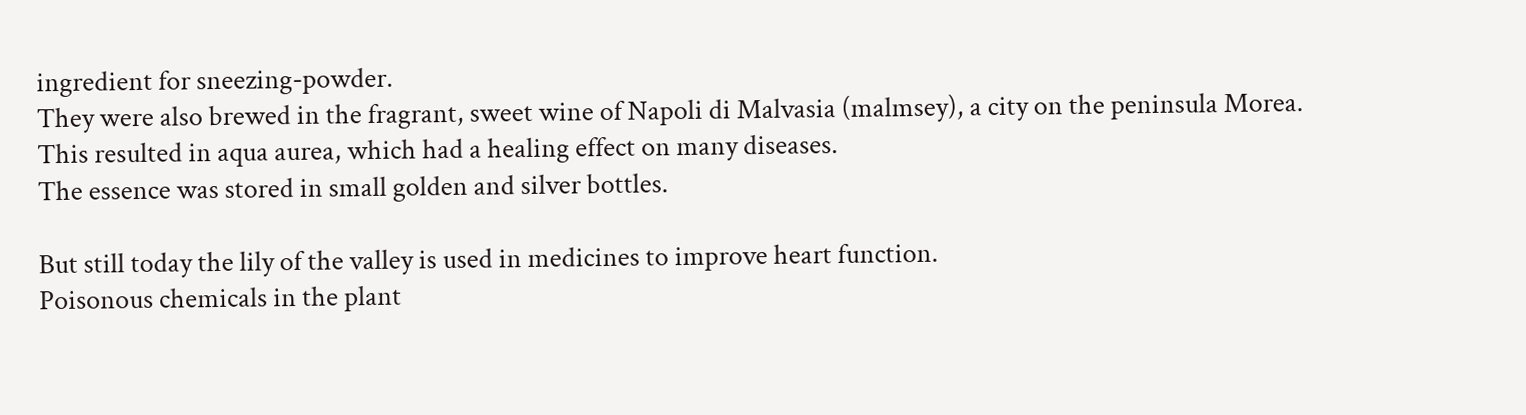ingredient for sneezing-powder.
They were also brewed in the fragrant, sweet wine of Napoli di Malvasia (malmsey), a city on the peninsula Morea.
This resulted in aqua aurea, which had a healing effect on many diseases.
The essence was stored in small golden and silver bottles.

But still today the lily of the valley is used in medicines to improve heart function.
Poisonous chemicals in the plant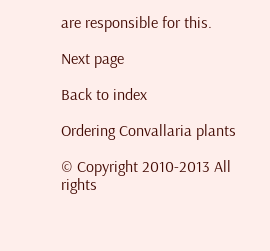are responsible for this.

Next page

Back to index

Ordering Convallaria plants

© Copyright 2010-2013 All rights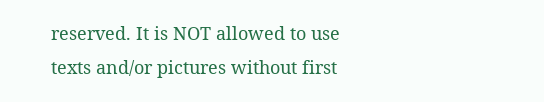reserved. It is NOT allowed to use texts and/or pictures without first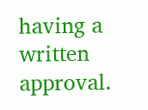having a written approval.